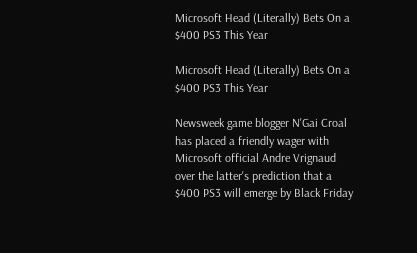Microsoft Head (Literally) Bets On a $400 PS3 This Year

Microsoft Head (Literally) Bets On a $400 PS3 This Year

Newsweek game blogger N'Gai Croal has placed a friendly wager with Microsoft official Andre Vrignaud over the latter's prediction that a $400 PS3 will emerge by Black Friday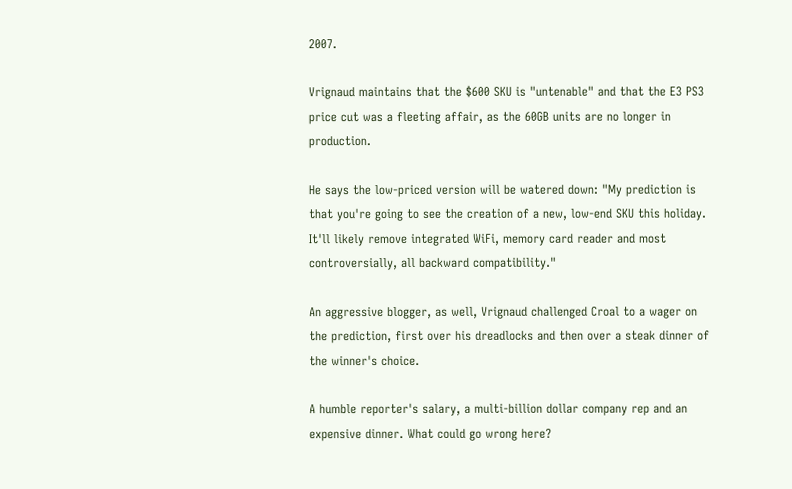2007.

Vrignaud maintains that the $600 SKU is "untenable" and that the E3 PS3 price cut was a fleeting affair, as the 60GB units are no longer in production.

He says the low-priced version will be watered down: "My prediction is that you're going to see the creation of a new, low-end SKU this holiday. It'll likely remove integrated WiFi, memory card reader and most controversially, all backward compatibility."

An aggressive blogger, as well, Vrignaud challenged Croal to a wager on the prediction, first over his dreadlocks and then over a steak dinner of the winner's choice.

A humble reporter's salary, a multi-billion dollar company rep and an expensive dinner. What could go wrong here?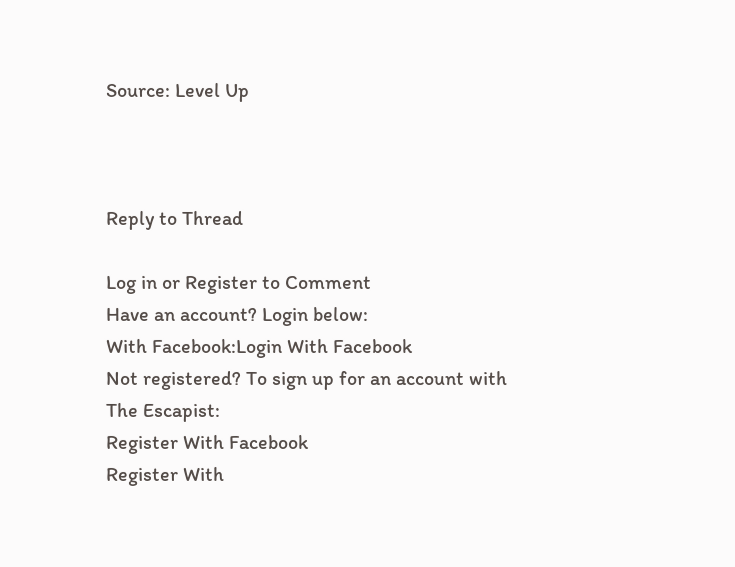Source: Level Up



Reply to Thread

Log in or Register to Comment
Have an account? Login below:
With Facebook:Login With Facebook
Not registered? To sign up for an account with The Escapist:
Register With Facebook
Register With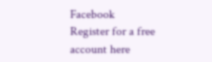Facebook
Register for a free account here